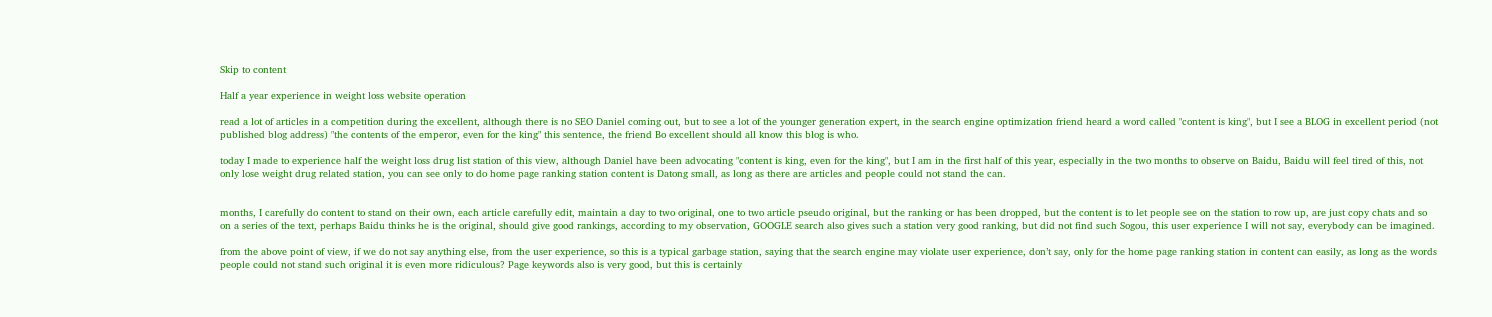Skip to content

Half a year experience in weight loss website operation

read a lot of articles in a competition during the excellent, although there is no SEO Daniel coming out, but to see a lot of the younger generation expert, in the search engine optimization friend heard a word called "content is king", but I see a BLOG in excellent period (not published blog address) "the contents of the emperor, even for the king" this sentence, the friend Bo excellent should all know this blog is who.

today I made to experience half the weight loss drug list station of this view, although Daniel have been advocating "content is king, even for the king", but I am in the first half of this year, especially in the two months to observe on Baidu, Baidu will feel tired of this, not only lose weight drug related station, you can see only to do home page ranking station content is Datong small, as long as there are articles and people could not stand the can.


months, I carefully do content to stand on their own, each article carefully edit, maintain a day to two original, one to two article pseudo original, but the ranking or has been dropped, but the content is to let people see on the station to row up, are just copy chats and so on a series of the text, perhaps Baidu thinks he is the original, should give good rankings, according to my observation, GOOGLE search also gives such a station very good ranking, but did not find such Sogou, this user experience I will not say, everybody can be imagined.

from the above point of view, if we do not say anything else, from the user experience, so this is a typical garbage station, saying that the search engine may violate user experience, don’t say, only for the home page ranking station in content can easily, as long as the words people could not stand such original it is even more ridiculous? Page keywords also is very good, but this is certainly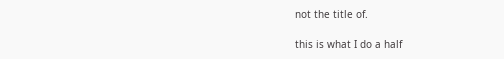not the title of.

this is what I do a half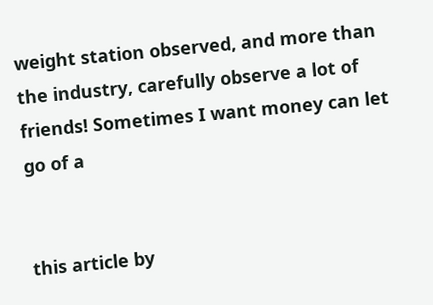weight station observed, and more than the industry, carefully observe a lot of friends! Sometimes I want money can let go of a


this article by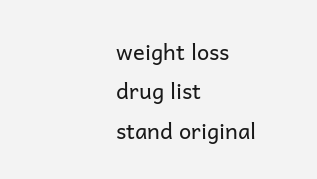weight loss drug list stand original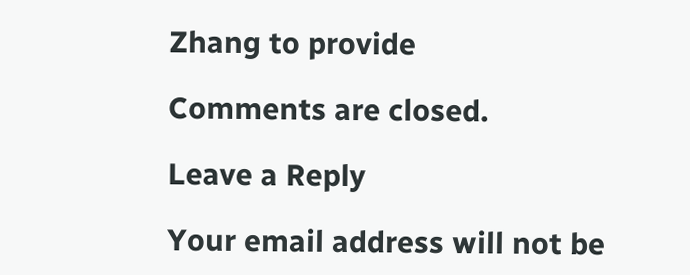Zhang to provide

Comments are closed.

Leave a Reply

Your email address will not be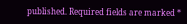published. Required fields are marked *